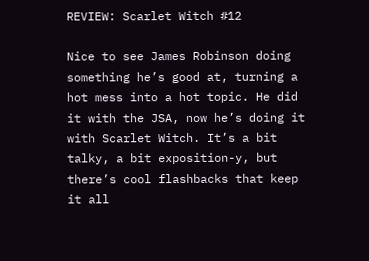REVIEW: Scarlet Witch #12

Nice to see James Robinson doing something he’s good at, turning a hot mess into a hot topic. He did it with the JSA, now he’s doing it with Scarlet Witch. It’s a bit talky, a bit exposition-y, but there’s cool flashbacks that keep it all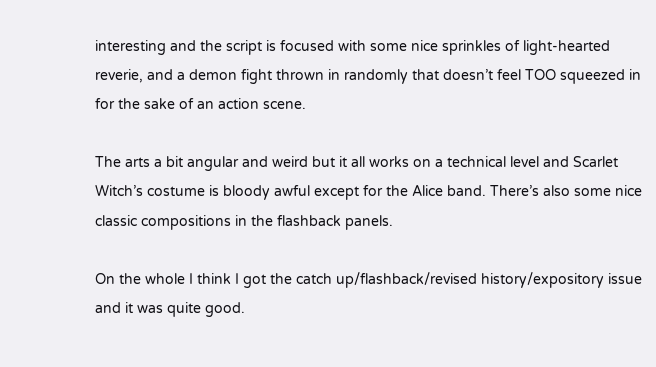interesting and the script is focused with some nice sprinkles of light-hearted reverie, and a demon fight thrown in randomly that doesn’t feel TOO squeezed in for the sake of an action scene.

The arts a bit angular and weird but it all works on a technical level and Scarlet Witch’s costume is bloody awful except for the Alice band. There’s also some nice classic compositions in the flashback panels.

On the whole I think I got the catch up/flashback/revised history/expository issue and it was quite good.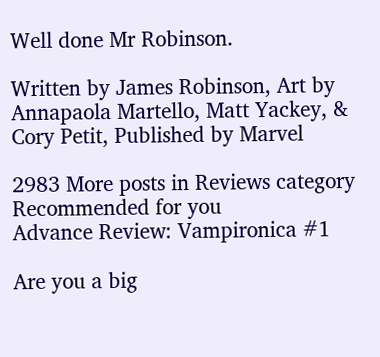Well done Mr Robinson.

Written by James Robinson, Art by Annapaola Martello, Matt Yackey, & Cory Petit, Published by Marvel

2983 More posts in Reviews category
Recommended for you
Advance Review: Vampironica #1

Are you a big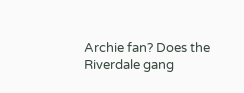Archie fan? Does the Riverdale gang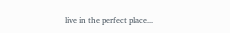live in the perfect place...